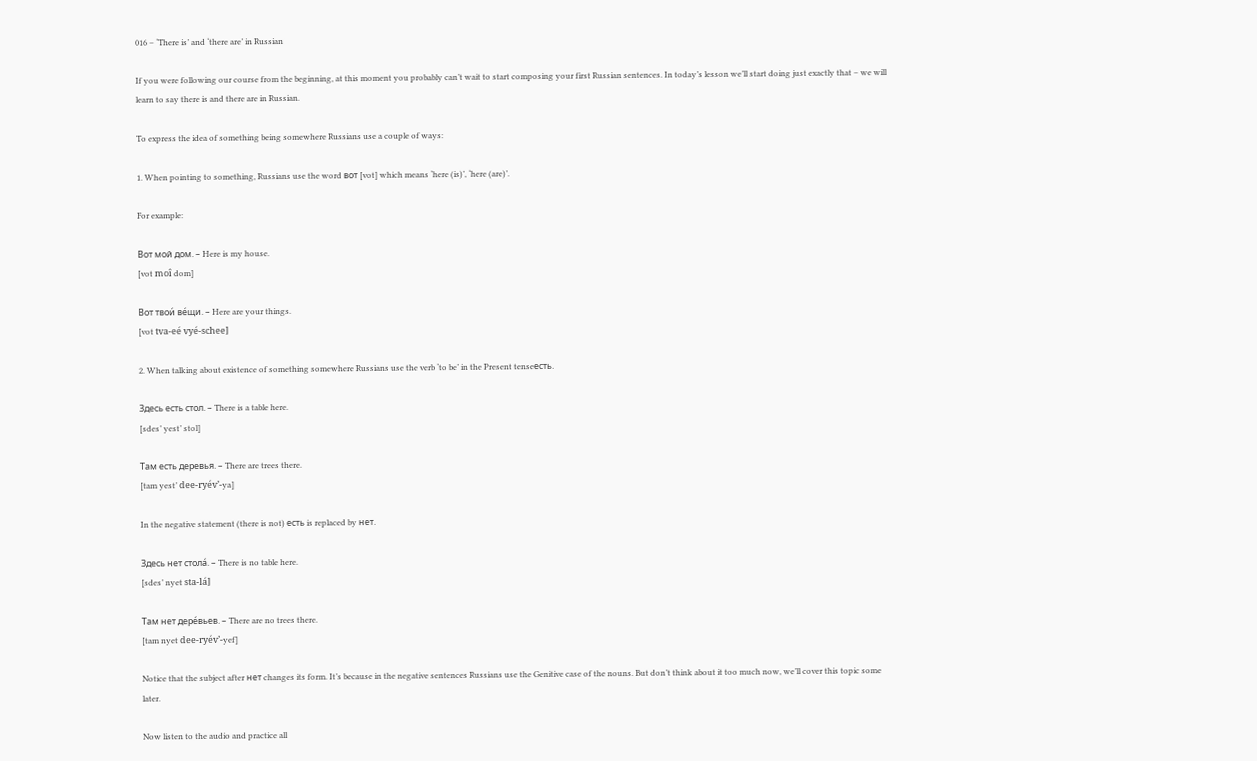016 – ‘There is’ and ‘there are’ in Russian

If you were following our course from the beginning, at this moment you probably can’t wait to start composing your first Russian sentences. In today’s lesson we’ll start doing just exactly that – we will learn to say there is and there are in Russian.

To express the idea of something being somewhere Russians use a couple of ways:

1. When pointing to something, Russians use the word вот [vot] which means ‘here (is)’, ‘here (are)’.

For example:

Вот мой дом. – Here is my house.
[vot moî dom]

Вот твои́ ве́щи. – Here are your things.
[vot tva-eé vyé-schee]

2. When talking about existence of something somewhere Russians use the verb ‘to be’ in the Present tenseесть.

Здесь есть стол. – There is a table here.
[sdes’ yest’ stol]

Там есть деревья. – There are trees there.
[tam yest’ dee-ryév’-ya]

In the negative statement (there is not) есть is replaced by нет.

Здесь нет стола́. – There is no table here.
[sdes’ nyet sta-lá]

Там нет дере́вьев. – There are no trees there.
[tam nyet dee-ryév’-yef]

Notice that the subject after нет changes its form. It’s because in the negative sentences Russians use the Genitive case of the nouns. But don’t think about it too much now, we’ll cover this topic some later.

Now listen to the audio and practice all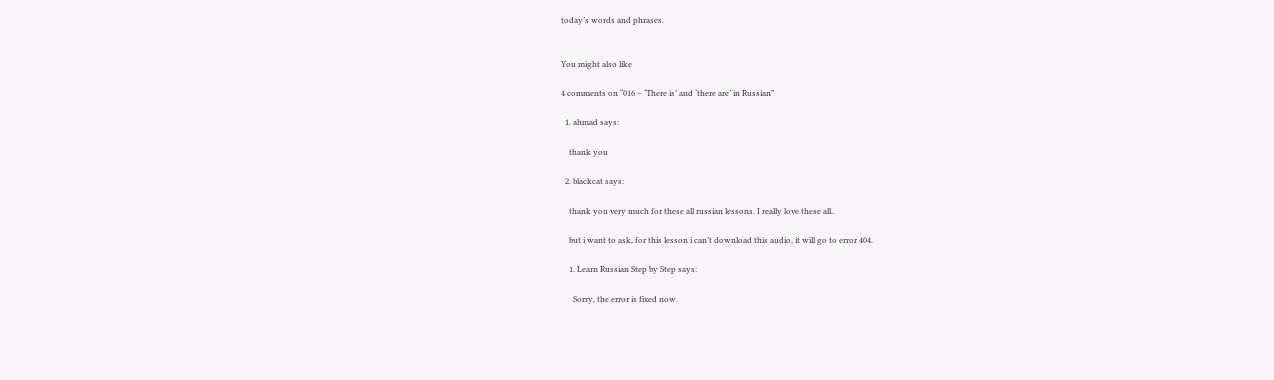today’s words and phrases.


You might also like

4 comments on “016 – ‘There is’ and ‘there are’ in Russian”

  1. ahmad says:

    thank you

  2. blackcat says:

    thank you very much for these all russian lessons. I really love these all..

    but i want to ask, for this lesson i can’t download this audio, it will go to error 404.

    1. Learn Russian Step by Step says:

      Sorry, the error is fixed now.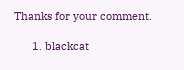Thanks for your comment.

      1. blackcat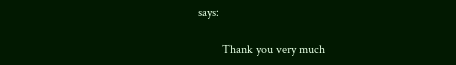says:

        Thank you very much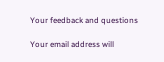Your feedback and questions

Your email address will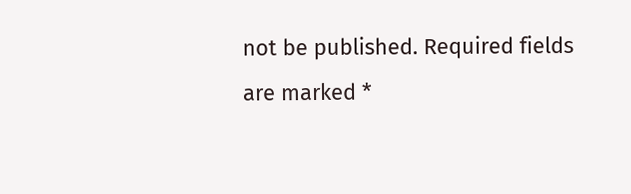not be published. Required fields are marked *